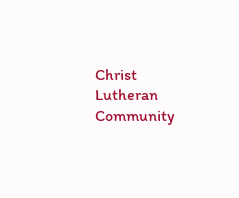Christ Lutheran Community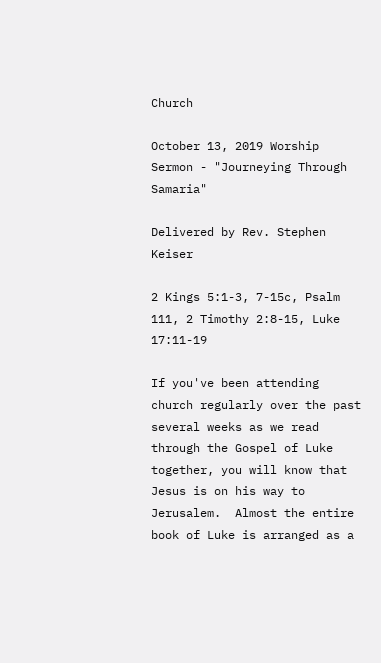Church

October 13, 2019 Worship Sermon - "Journeying Through Samaria"

Delivered by Rev. Stephen Keiser

2 Kings 5:1-3, 7-15c, Psalm 111, 2 Timothy 2:8-15, Luke 17:11-19

If you've been attending church regularly over the past several weeks as we read through the Gospel of Luke together, you will know that Jesus is on his way to Jerusalem.  Almost the entire book of Luke is arranged as a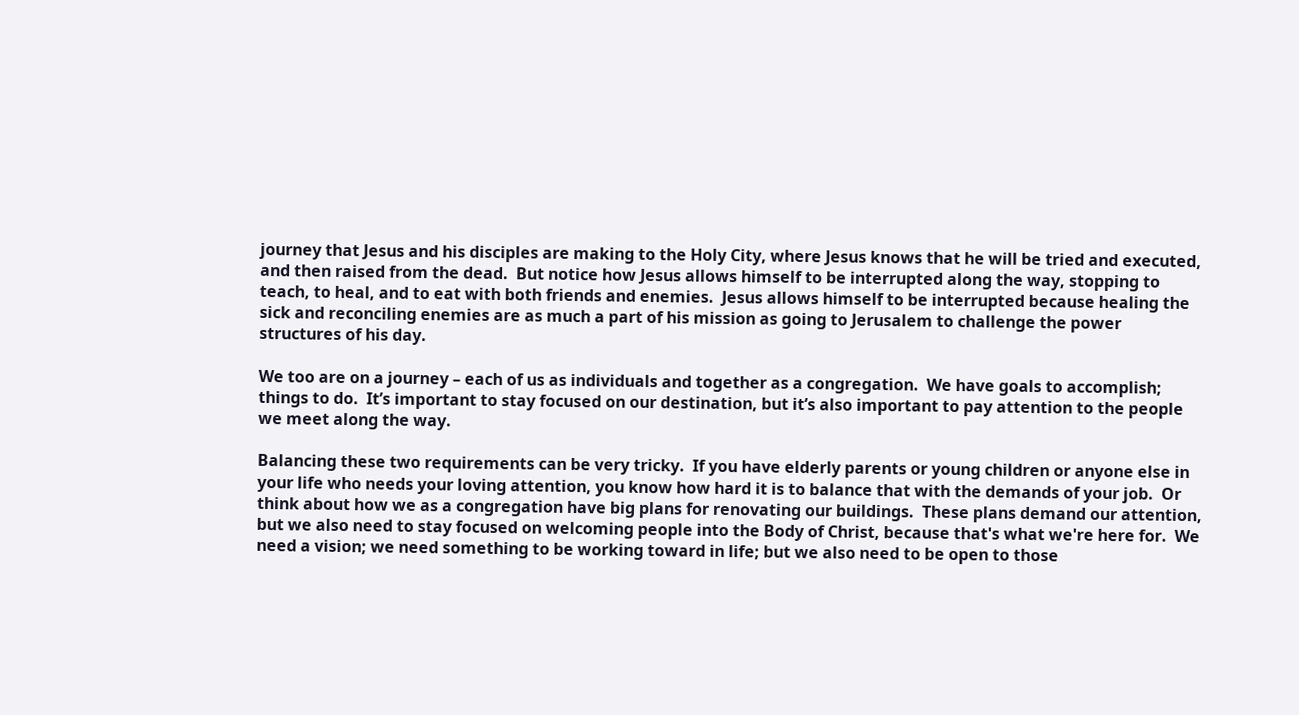journey that Jesus and his disciples are making to the Holy City, where Jesus knows that he will be tried and executed, and then raised from the dead.  But notice how Jesus allows himself to be interrupted along the way, stopping to teach, to heal, and to eat with both friends and enemies.  Jesus allows himself to be interrupted because healing the sick and reconciling enemies are as much a part of his mission as going to Jerusalem to challenge the power structures of his day.

We too are on a journey – each of us as individuals and together as a congregation.  We have goals to accomplish; things to do.  It’s important to stay focused on our destination, but it’s also important to pay attention to the people we meet along the way.

Balancing these two requirements can be very tricky.  If you have elderly parents or young children or anyone else in your life who needs your loving attention, you know how hard it is to balance that with the demands of your job.  Or think about how we as a congregation have big plans for renovating our buildings.  These plans demand our attention, but we also need to stay focused on welcoming people into the Body of Christ, because that's what we're here for.  We need a vision; we need something to be working toward in life; but we also need to be open to those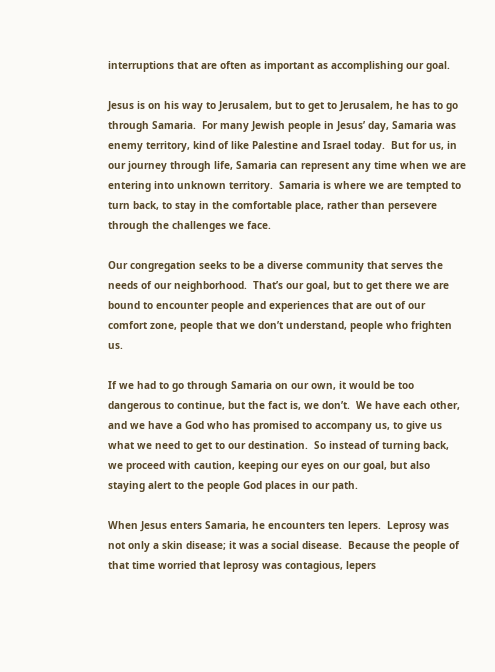interruptions that are often as important as accomplishing our goal.

Jesus is on his way to Jerusalem, but to get to Jerusalem, he has to go through Samaria.  For many Jewish people in Jesus’ day, Samaria was enemy territory, kind of like Palestine and Israel today.  But for us, in our journey through life, Samaria can represent any time when we are entering into unknown territory.  Samaria is where we are tempted to turn back, to stay in the comfortable place, rather than persevere through the challenges we face.

Our congregation seeks to be a diverse community that serves the needs of our neighborhood.  That’s our goal, but to get there we are bound to encounter people and experiences that are out of our comfort zone, people that we don’t understand, people who frighten us.

If we had to go through Samaria on our own, it would be too dangerous to continue, but the fact is, we don’t.  We have each other, and we have a God who has promised to accompany us, to give us what we need to get to our destination.  So instead of turning back, we proceed with caution, keeping our eyes on our goal, but also staying alert to the people God places in our path.

When Jesus enters Samaria, he encounters ten lepers.  Leprosy was not only a skin disease; it was a social disease.  Because the people of that time worried that leprosy was contagious, lepers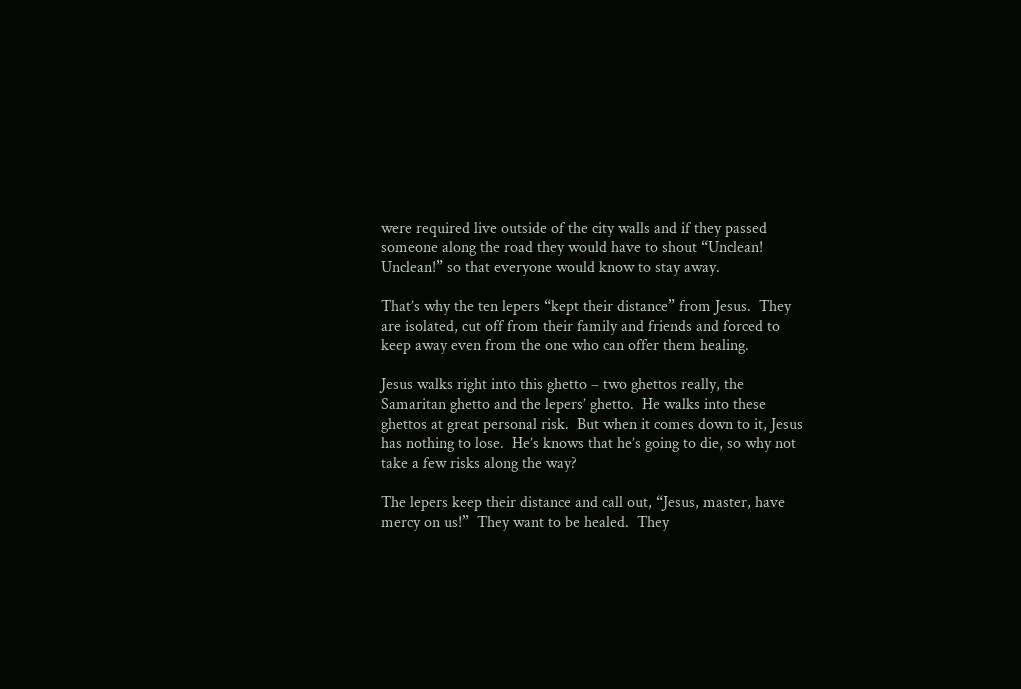were required live outside of the city walls and if they passed someone along the road they would have to shout “Unclean! Unclean!” so that everyone would know to stay away.

That’s why the ten lepers “kept their distance” from Jesus.  They are isolated, cut off from their family and friends and forced to keep away even from the one who can offer them healing.

Jesus walks right into this ghetto – two ghettos really, the Samaritan ghetto and the lepers’ ghetto.  He walks into these ghettos at great personal risk.  But when it comes down to it, Jesus has nothing to lose.  He’s knows that he’s going to die, so why not take a few risks along the way?

The lepers keep their distance and call out, “Jesus, master, have mercy on us!”  They want to be healed.  They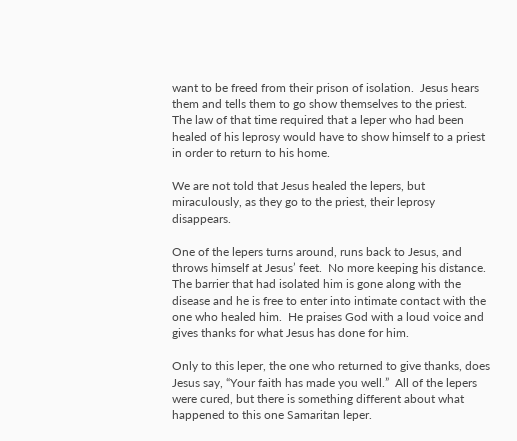want to be freed from their prison of isolation.  Jesus hears them and tells them to go show themselves to the priest.  The law of that time required that a leper who had been healed of his leprosy would have to show himself to a priest in order to return to his home.

We are not told that Jesus healed the lepers, but miraculously, as they go to the priest, their leprosy disappears.

One of the lepers turns around, runs back to Jesus, and throws himself at Jesus’ feet.  No more keeping his distance.  The barrier that had isolated him is gone along with the disease and he is free to enter into intimate contact with the one who healed him.  He praises God with a loud voice and gives thanks for what Jesus has done for him.

Only to this leper, the one who returned to give thanks, does Jesus say, “Your faith has made you well.”  All of the lepers were cured, but there is something different about what happened to this one Samaritan leper.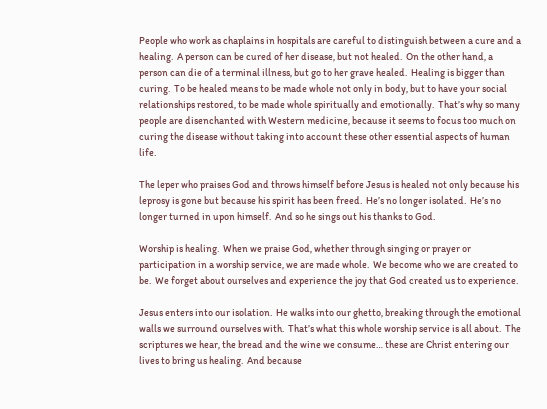People who work as chaplains in hospitals are careful to distinguish between a cure and a healing.  A person can be cured of her disease, but not healed.  On the other hand, a person can die of a terminal illness, but go to her grave healed.  Healing is bigger than curing.  To be healed means to be made whole not only in body, but to have your social relationships restored, to be made whole spiritually and emotionally.  That’s why so many people are disenchanted with Western medicine, because it seems to focus too much on curing the disease without taking into account these other essential aspects of human life.

The leper who praises God and throws himself before Jesus is healed not only because his leprosy is gone but because his spirit has been freed.  He’s no longer isolated.  He’s no longer turned in upon himself.  And so he sings out his thanks to God.

Worship is healing.  When we praise God, whether through singing or prayer or participation in a worship service, we are made whole.  We become who we are created to be.  We forget about ourselves and experience the joy that God created us to experience.

Jesus enters into our isolation.  He walks into our ghetto, breaking through the emotional walls we surround ourselves with.  That’s what this whole worship service is all about.  The scriptures we hear, the bread and the wine we consume… these are Christ entering our lives to bring us healing.  And because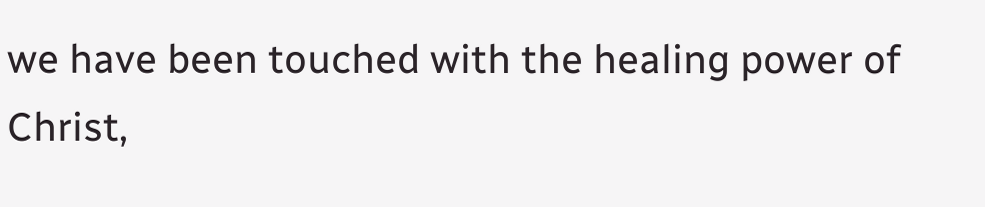we have been touched with the healing power of Christ,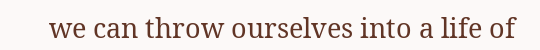we can throw ourselves into a life of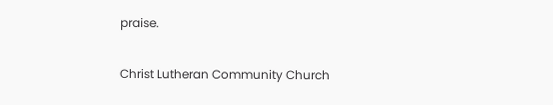praise.

Christ Lutheran Community Church